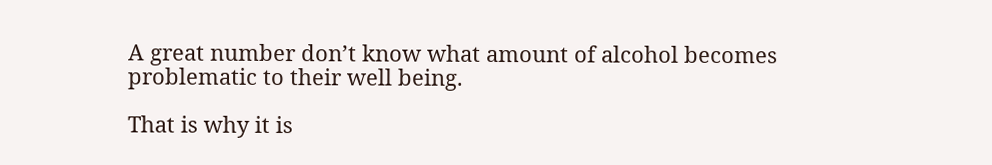A great number don’t know what amount of alcohol becomes problematic to their well being.

That is why it is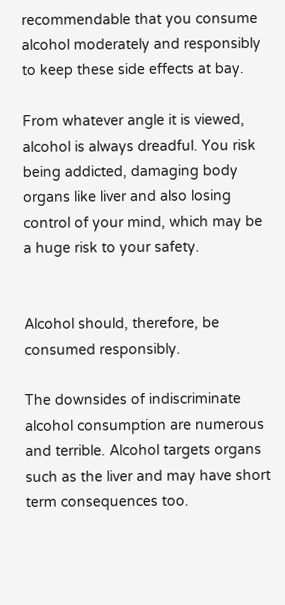recommendable that you consume alcohol moderately and responsibly to keep these side effects at bay.

From whatever angle it is viewed, alcohol is always dreadful. You risk being addicted, damaging body organs like liver and also losing control of your mind, which may be a huge risk to your safety.


Alcohol should, therefore, be consumed responsibly.

The downsides of indiscriminate alcohol consumption are numerous and terrible. Alcohol targets organs such as the liver and may have short term consequences too.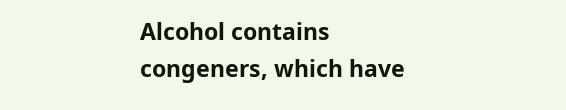Alcohol contains congeners, which have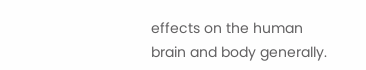effects on the human brain and body generally.